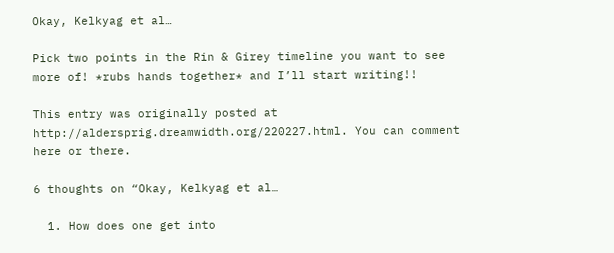Okay, Kelkyag et al…

Pick two points in the Rin & Girey timeline you want to see more of! *rubs hands together* and I’ll start writing!!

This entry was originally posted at http://aldersprig.dreamwidth.org/220227.html. You can comment here or there.

6 thoughts on “Okay, Kelkyag et al…

  1. How does one get into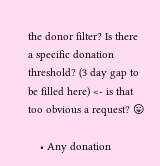the donor filter? Is there a specific donation threshold? (3 day gap to be filled here) <- is that too obvious a request? 😛

    • Any donation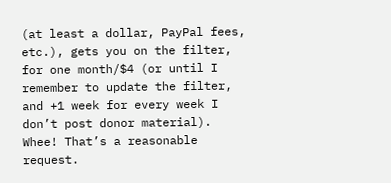(at least a dollar, PayPal fees, etc.), gets you on the filter, for one month/$4 (or until I remember to update the filter, and +1 week for every week I don’t post donor material). Whee! That’s a reasonable request.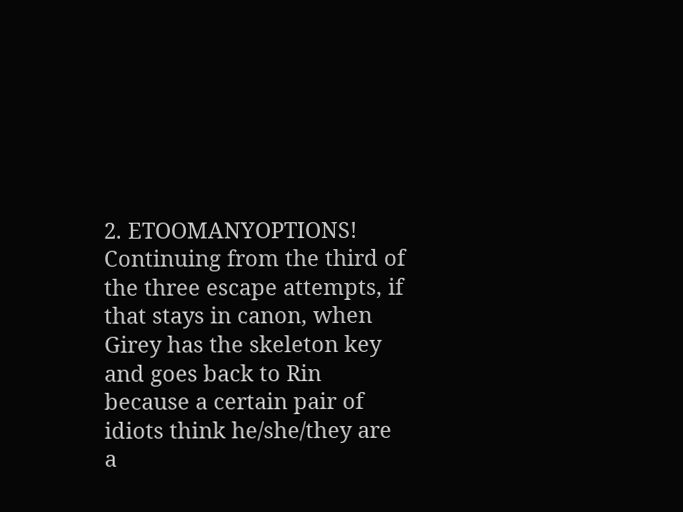2. ETOOMANYOPTIONS! Continuing from the third of the three escape attempts, if that stays in canon, when Girey has the skeleton key and goes back to Rin because a certain pair of idiots think he/she/they are a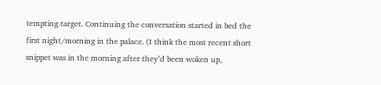tempting target. Continuing the conversation started in bed the first night/morning in the palace. (I think the most recent short snippet was in the morning after they’d been woken up,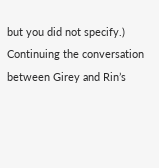but you did not specify.) Continuing the conversation between Girey and Rin’s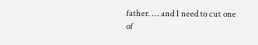father. … and I need to cut one of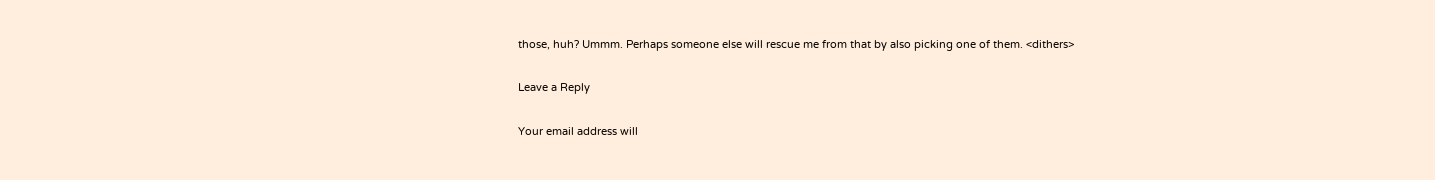those, huh? Ummm. Perhaps someone else will rescue me from that by also picking one of them. <dithers>

Leave a Reply

Your email address will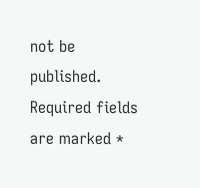not be published. Required fields are marked *